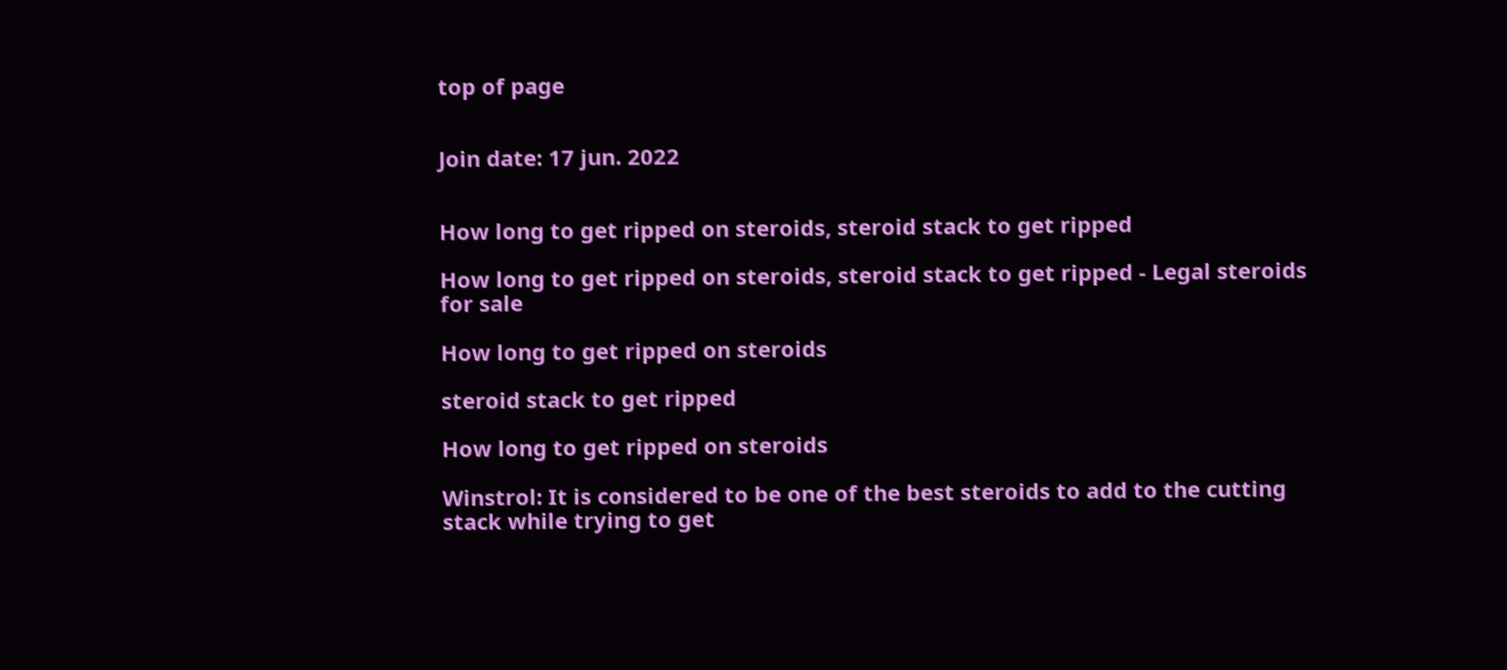top of page


Join date: 17 jun. 2022


How long to get ripped on steroids, steroid stack to get ripped

How long to get ripped on steroids, steroid stack to get ripped - Legal steroids for sale

How long to get ripped on steroids

steroid stack to get ripped

How long to get ripped on steroids

Winstrol: It is considered to be one of the best steroids to add to the cutting stack while trying to get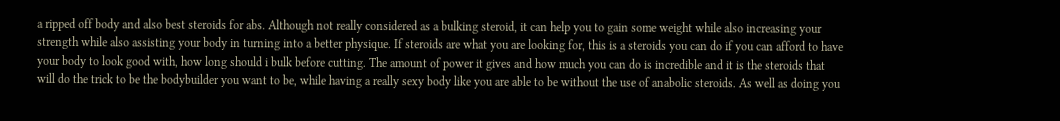a ripped off body and also best steroids for abs. Although not really considered as a bulking steroid, it can help you to gain some weight while also increasing your strength while also assisting your body in turning into a better physique. If steroids are what you are looking for, this is a steroids you can do if you can afford to have your body to look good with, how long should i bulk before cutting. The amount of power it gives and how much you can do is incredible and it is the steroids that will do the trick to be the bodybuilder you want to be, while having a really sexy body like you are able to be without the use of anabolic steroids. As well as doing you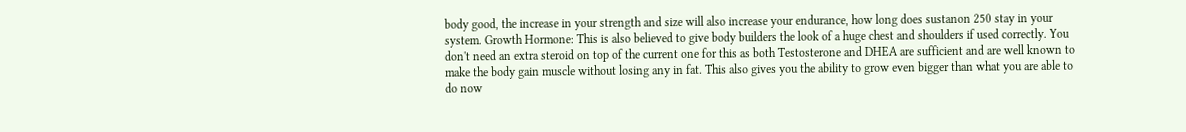body good, the increase in your strength and size will also increase your endurance, how long does sustanon 250 stay in your system. Growth Hormone: This is also believed to give body builders the look of a huge chest and shoulders if used correctly. You don't need an extra steroid on top of the current one for this as both Testosterone and DHEA are sufficient and are well known to make the body gain muscle without losing any in fat. This also gives you the ability to grow even bigger than what you are able to do now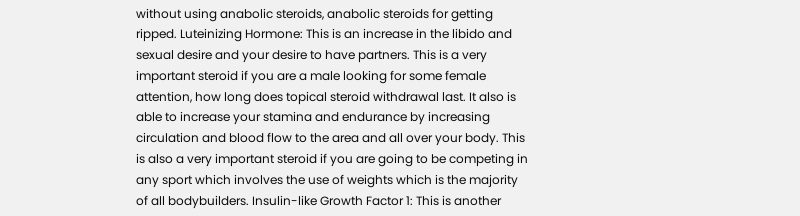without using anabolic steroids, anabolic steroids for getting ripped. Luteinizing Hormone: This is an increase in the libido and sexual desire and your desire to have partners. This is a very important steroid if you are a male looking for some female attention, how long does topical steroid withdrawal last. It also is able to increase your stamina and endurance by increasing circulation and blood flow to the area and all over your body. This is also a very important steroid if you are going to be competing in any sport which involves the use of weights which is the majority of all bodybuilders. Insulin-like Growth Factor 1: This is another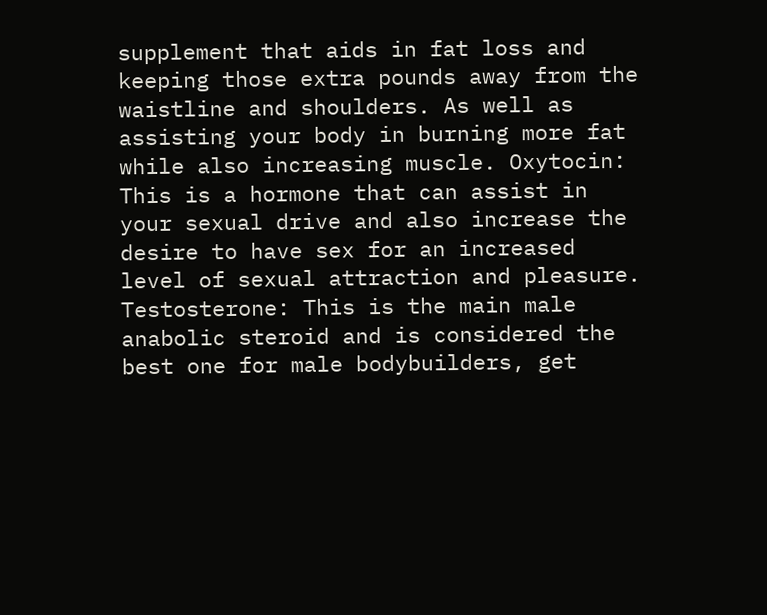supplement that aids in fat loss and keeping those extra pounds away from the waistline and shoulders. As well as assisting your body in burning more fat while also increasing muscle. Oxytocin: This is a hormone that can assist in your sexual drive and also increase the desire to have sex for an increased level of sexual attraction and pleasure. Testosterone: This is the main male anabolic steroid and is considered the best one for male bodybuilders, get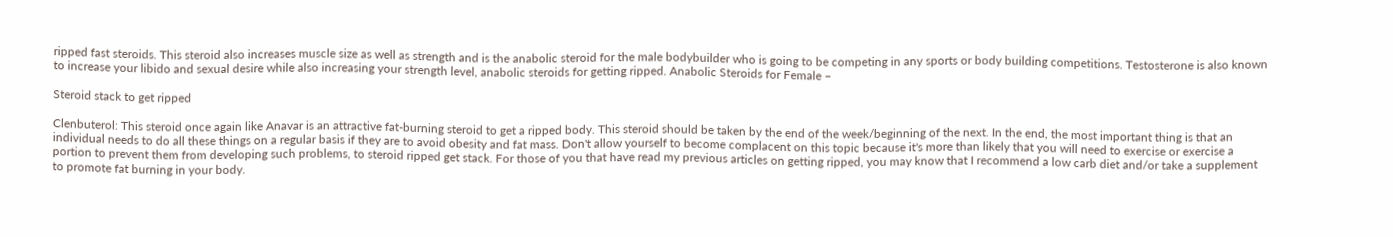ripped fast steroids. This steroid also increases muscle size as well as strength and is the anabolic steroid for the male bodybuilder who is going to be competing in any sports or body building competitions. Testosterone is also known to increase your libido and sexual desire while also increasing your strength level, anabolic steroids for getting ripped. Anabolic Steroids for Female –

Steroid stack to get ripped

Clenbuterol: This steroid once again like Anavar is an attractive fat-burning steroid to get a ripped body. This steroid should be taken by the end of the week/beginning of the next. In the end, the most important thing is that an individual needs to do all these things on a regular basis if they are to avoid obesity and fat mass. Don't allow yourself to become complacent on this topic because it's more than likely that you will need to exercise or exercise a portion to prevent them from developing such problems, to steroid ripped get stack. For those of you that have read my previous articles on getting ripped, you may know that I recommend a low carb diet and/or take a supplement to promote fat burning in your body.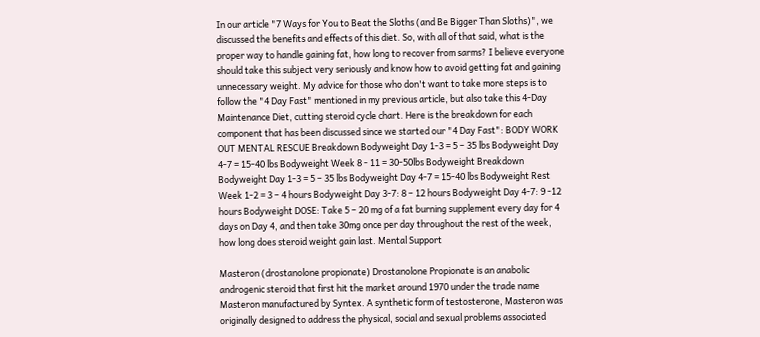In our article "7 Ways for You to Beat the Sloths (and Be Bigger Than Sloths)", we discussed the benefits and effects of this diet. So, with all of that said, what is the proper way to handle gaining fat, how long to recover from sarms? I believe everyone should take this subject very seriously and know how to avoid getting fat and gaining unnecessary weight. My advice for those who don't want to take more steps is to follow the "4 Day Fast" mentioned in my previous article, but also take this 4-Day Maintenance Diet, cutting steroid cycle chart. Here is the breakdown for each component that has been discussed since we started our "4 Day Fast": BODY WORK OUT MENTAL RESCUE Breakdown Bodyweight Day 1-3 = 5 – 35 lbs Bodyweight Day 4-7 = 15-40 lbs Bodyweight Week 8 - 11 = 30-50lbs Bodyweight Breakdown Bodyweight Day 1-3 = 5 – 35 lbs Bodyweight Day 4-7 = 15-40 lbs Bodyweight Rest Week 1-2 = 3 – 4 hours Bodyweight Day 3-7: 8 – 12 hours Bodyweight Day 4-7: 9 -12 hours Bodyweight DOSE: Take 5 – 20 mg of a fat burning supplement every day for 4 days on Day 4, and then take 30mg once per day throughout the rest of the week, how long does steroid weight gain last. Mental Support

Masteron (drostanolone propionate) Drostanolone Propionate is an anabolic androgenic steroid that first hit the market around 1970 under the trade name Masteron manufactured by Syntex. A synthetic form of testosterone, Masteron was originally designed to address the physical, social and sexual problems associated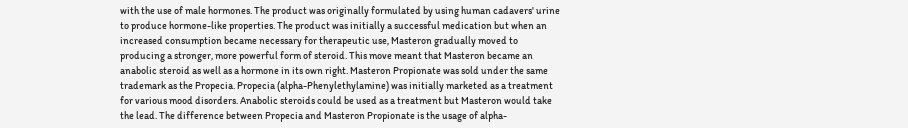with the use of male hormones. The product was originally formulated by using human cadavers' urine to produce hormone-like properties. The product was initially a successful medication but when an increased consumption became necessary for therapeutic use, Masteron gradually moved to producing a stronger, more powerful form of steroid. This move meant that Masteron became an anabolic steroid as well as a hormone in its own right. Masteron Propionate was sold under the same trademark as the Propecia. Propecia (alpha-Phenylethylamine) was initially marketed as a treatment for various mood disorders. Anabolic steroids could be used as a treatment but Masteron would take the lead. The difference between Propecia and Masteron Propionate is the usage of alpha-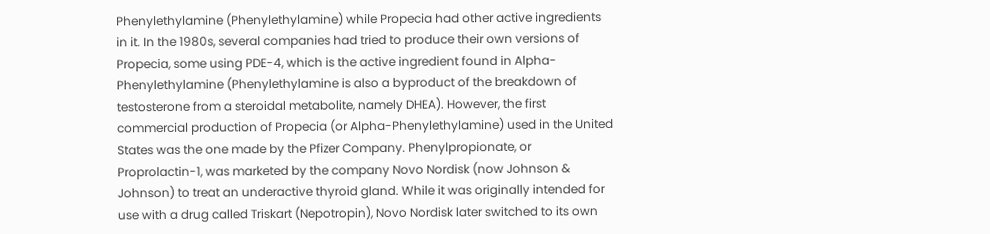Phenylethylamine (Phenylethylamine) while Propecia had other active ingredients in it. In the 1980s, several companies had tried to produce their own versions of Propecia, some using PDE-4, which is the active ingredient found in Alpha-Phenylethylamine (Phenylethylamine is also a byproduct of the breakdown of testosterone from a steroidal metabolite, namely DHEA). However, the first commercial production of Propecia (or Alpha-Phenylethylamine) used in the United States was the one made by the Pfizer Company. Phenylpropionate, or Proprolactin-1, was marketed by the company Novo Nordisk (now Johnson & Johnson) to treat an underactive thyroid gland. While it was originally intended for use with a drug called Triskart (Nepotropin), Novo Nordisk later switched to its own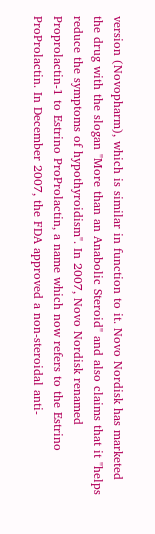version (Novopharm), which is similar in function to it. Novo Nordisk has marketed the drug with the slogan "More than an Anabolic Steroid" and also claims that it "helps reduce the symptoms of hypothyroidism". In 2007, Novo Nordisk renamed Proprolactin-1 to Estrino ProProlactin, a name which now refers to the Estrino ProProlactin. In December 2007, the FDA approved a non-steroidal anti-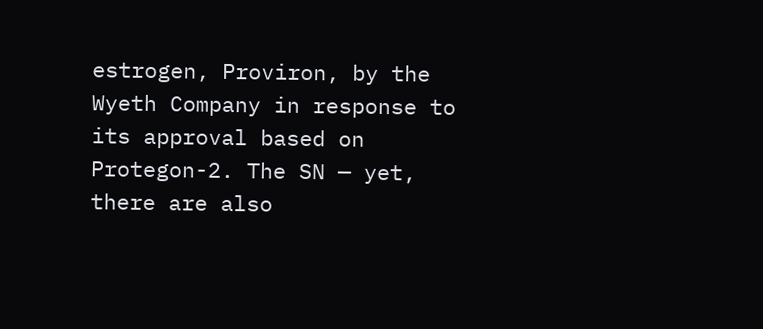estrogen, Proviron, by the Wyeth Company in response to its approval based on Protegon-2. The SN — yet, there are also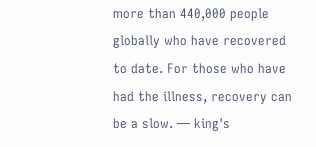more than 440,000 people globally who have recovered to date. For those who have had the illness, recovery can be a slow. — king's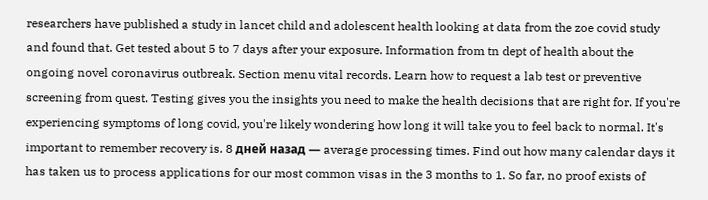researchers have published a study in lancet child and adolescent health looking at data from the zoe covid study and found that. Get tested about 5 to 7 days after your exposure. Information from tn dept of health about the ongoing novel coronavirus outbreak. Section menu vital records. Learn how to request a lab test or preventive screening from quest. Testing gives you the insights you need to make the health decisions that are right for. If you're experiencing symptoms of long covid, you're likely wondering how long it will take you to feel back to normal. It's important to remember recovery is. 8 дней назад — average processing times. Find out how many calendar days it has taken us to process applications for our most common visas in the 3 months to 1. So far, no proof exists of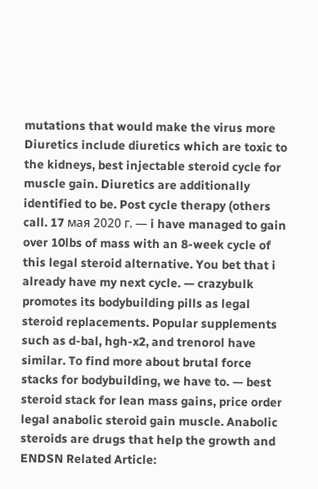mutations that would make the virus more Diuretics include diuretics which are toxic to the kidneys, best injectable steroid cycle for muscle gain. Diuretics are additionally identified to be. Post cycle therapy (others call. 17 мая 2020 г. — i have managed to gain over 10lbs of mass with an 8-week cycle of this legal steroid alternative. You bet that i already have my next cycle. — crazybulk promotes its bodybuilding pills as legal steroid replacements. Popular supplements such as d-bal, hgh-x2, and trenorol have similar. To find more about brutal force stacks for bodybuilding, we have to. — best steroid stack for lean mass gains, price order legal anabolic steroid gain muscle. Anabolic steroids are drugs that help the growth and ENDSN Related Article: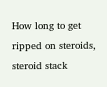How long to get ripped on steroids, steroid stack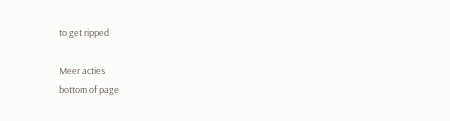to get ripped

Meer acties
bottom of page